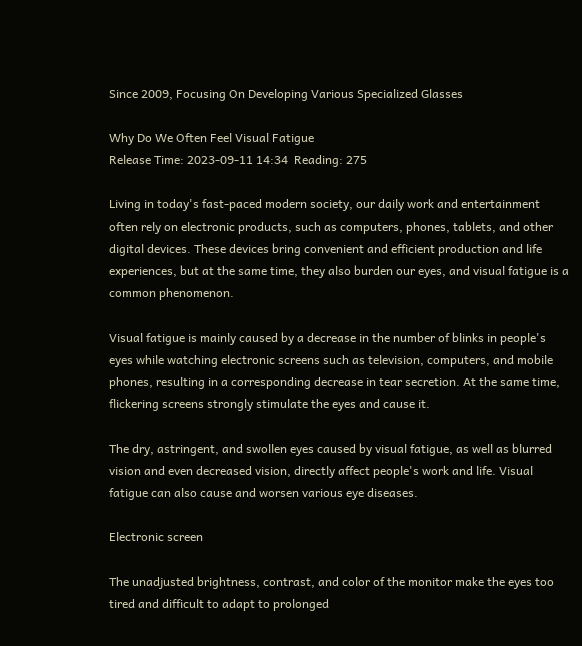Since 2009, Focusing On Developing Various Specialized Glasses

Why Do We Often Feel Visual Fatigue
Release Time: 2023-09-11 14:34  Reading: 275

Living in today's fast-paced modern society, our daily work and entertainment often rely on electronic products, such as computers, phones, tablets, and other digital devices. These devices bring convenient and efficient production and life experiences, but at the same time, they also burden our eyes, and visual fatigue is a common phenomenon.

Visual fatigue is mainly caused by a decrease in the number of blinks in people's eyes while watching electronic screens such as television, computers, and mobile phones, resulting in a corresponding decrease in tear secretion. At the same time, flickering screens strongly stimulate the eyes and cause it.

The dry, astringent, and swollen eyes caused by visual fatigue, as well as blurred vision and even decreased vision, directly affect people's work and life. Visual fatigue can also cause and worsen various eye diseases.

Electronic screen

The unadjusted brightness, contrast, and color of the monitor make the eyes too tired and difficult to adapt to prolonged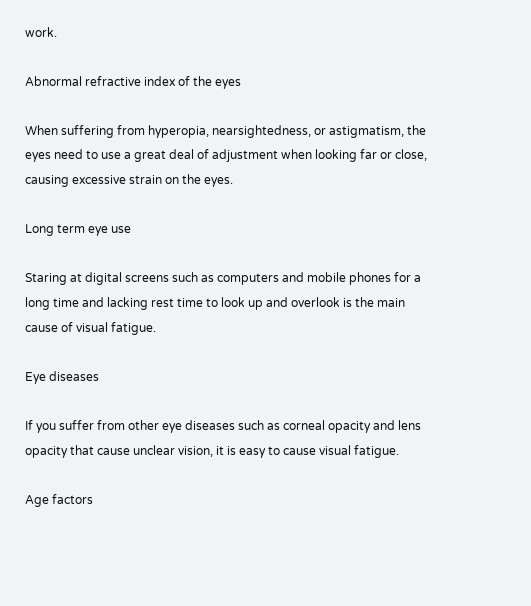work.

Abnormal refractive index of the eyes

When suffering from hyperopia, nearsightedness, or astigmatism, the eyes need to use a great deal of adjustment when looking far or close, causing excessive strain on the eyes.

Long term eye use

Staring at digital screens such as computers and mobile phones for a long time and lacking rest time to look up and overlook is the main cause of visual fatigue.

Eye diseases

If you suffer from other eye diseases such as corneal opacity and lens opacity that cause unclear vision, it is easy to cause visual fatigue.

Age factors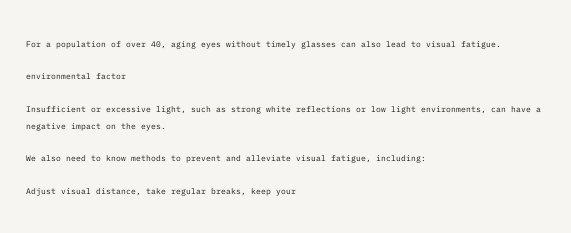For a population of over 40, aging eyes without timely glasses can also lead to visual fatigue.

environmental factor

Insufficient or excessive light, such as strong white reflections or low light environments, can have a negative impact on the eyes.

We also need to know methods to prevent and alleviate visual fatigue, including:

Adjust visual distance, take regular breaks, keep your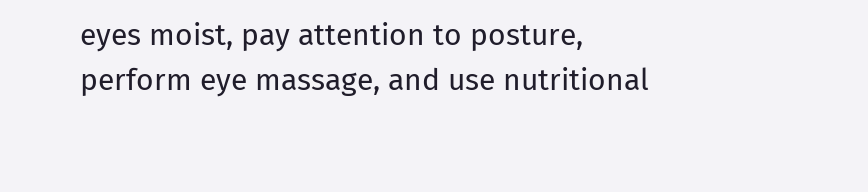eyes moist, pay attention to posture, perform eye massage, and use nutritional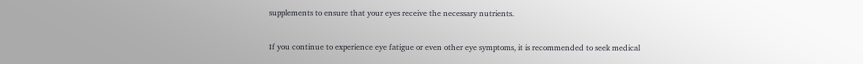supplements to ensure that your eyes receive the necessary nutrients.

If you continue to experience eye fatigue or even other eye symptoms, it is recommended to seek medical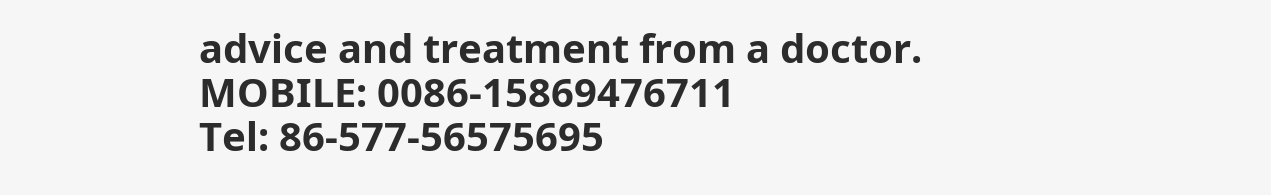advice and treatment from a doctor.
MOBILE: 0086-15869476711
Tel: 86-577-56575695